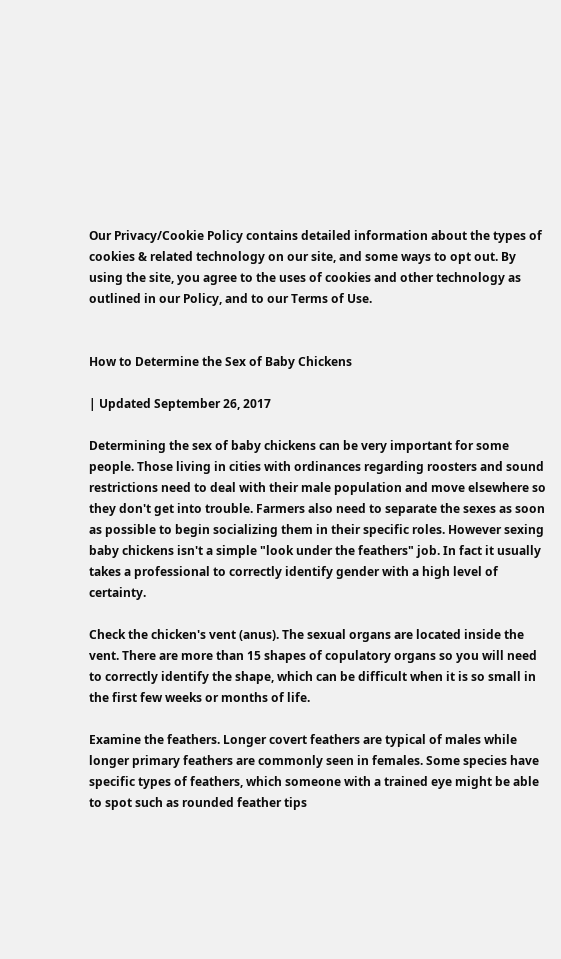Our Privacy/Cookie Policy contains detailed information about the types of cookies & related technology on our site, and some ways to opt out. By using the site, you agree to the uses of cookies and other technology as outlined in our Policy, and to our Terms of Use.


How to Determine the Sex of Baby Chickens

| Updated September 26, 2017

Determining the sex of baby chickens can be very important for some people. Those living in cities with ordinances regarding roosters and sound restrictions need to deal with their male population and move elsewhere so they don't get into trouble. Farmers also need to separate the sexes as soon as possible to begin socializing them in their specific roles. However sexing baby chickens isn't a simple "look under the feathers" job. In fact it usually takes a professional to correctly identify gender with a high level of certainty.

Check the chicken's vent (anus). The sexual organs are located inside the vent. There are more than 15 shapes of copulatory organs so you will need to correctly identify the shape, which can be difficult when it is so small in the first few weeks or months of life.

Examine the feathers. Longer covert feathers are typical of males while longer primary feathers are commonly seen in females. Some species have specific types of feathers, which someone with a trained eye might be able to spot such as rounded feather tips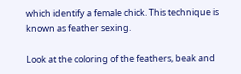which identify a female chick. This technique is known as feather sexing.

Look at the coloring of the feathers, beak and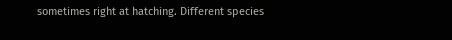sometimes right at hatching. Different species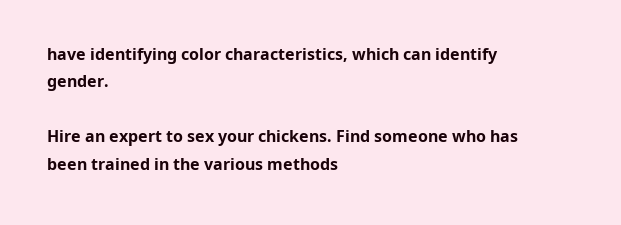have identifying color characteristics, which can identify gender.

Hire an expert to sex your chickens. Find someone who has been trained in the various methods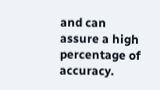and can assure a high percentage of accuracy.